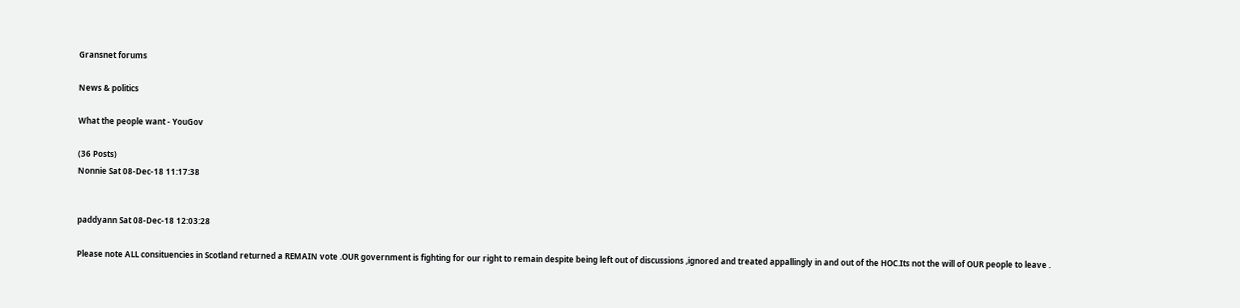Gransnet forums

News & politics

What the people want - YouGov

(36 Posts)
Nonnie Sat 08-Dec-18 11:17:38


paddyann Sat 08-Dec-18 12:03:28

Please note ALL consituencies in Scotland returned a REMAIN vote .OUR government is fighting for our right to remain despite being left out of discussions ,ignored and treated appallingly in and out of the HOC.Its not the will of OUR people to leave .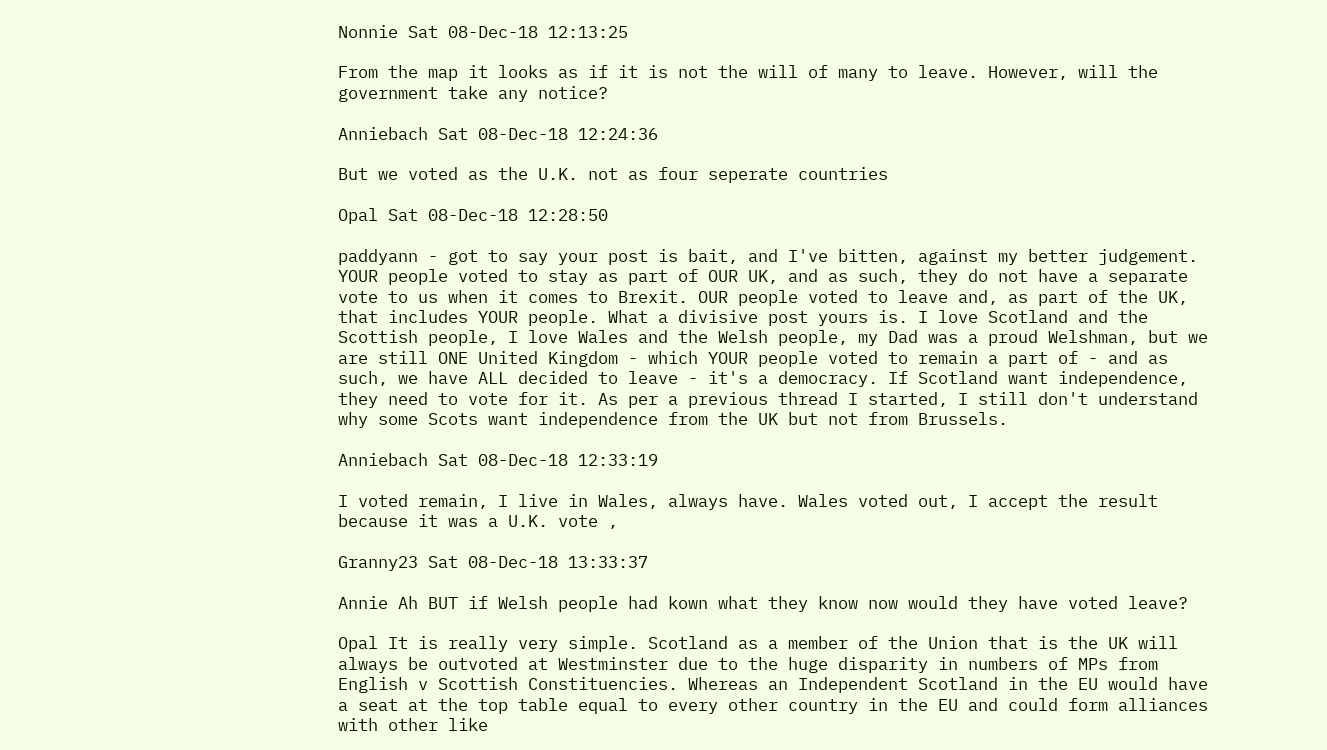Nonnie Sat 08-Dec-18 12:13:25

From the map it looks as if it is not the will of many to leave. However, will the government take any notice?

Anniebach Sat 08-Dec-18 12:24:36

But we voted as the U.K. not as four seperate countries

Opal Sat 08-Dec-18 12:28:50

paddyann - got to say your post is bait, and I've bitten, against my better judgement. YOUR people voted to stay as part of OUR UK, and as such, they do not have a separate vote to us when it comes to Brexit. OUR people voted to leave and, as part of the UK, that includes YOUR people. What a divisive post yours is. I love Scotland and the Scottish people, I love Wales and the Welsh people, my Dad was a proud Welshman, but we are still ONE United Kingdom - which YOUR people voted to remain a part of - and as such, we have ALL decided to leave - it's a democracy. If Scotland want independence, they need to vote for it. As per a previous thread I started, I still don't understand why some Scots want independence from the UK but not from Brussels.

Anniebach Sat 08-Dec-18 12:33:19

I voted remain, I live in Wales, always have. Wales voted out, I accept the result because it was a U.K. vote ,

Granny23 Sat 08-Dec-18 13:33:37

Annie Ah BUT if Welsh people had kown what they know now would they have voted leave?

Opal It is really very simple. Scotland as a member of the Union that is the UK will always be outvoted at Westminster due to the huge disparity in numbers of MPs from English v Scottish Constituencies. Whereas an Independent Scotland in the EU would have a seat at the top table equal to every other country in the EU and could form alliances with other like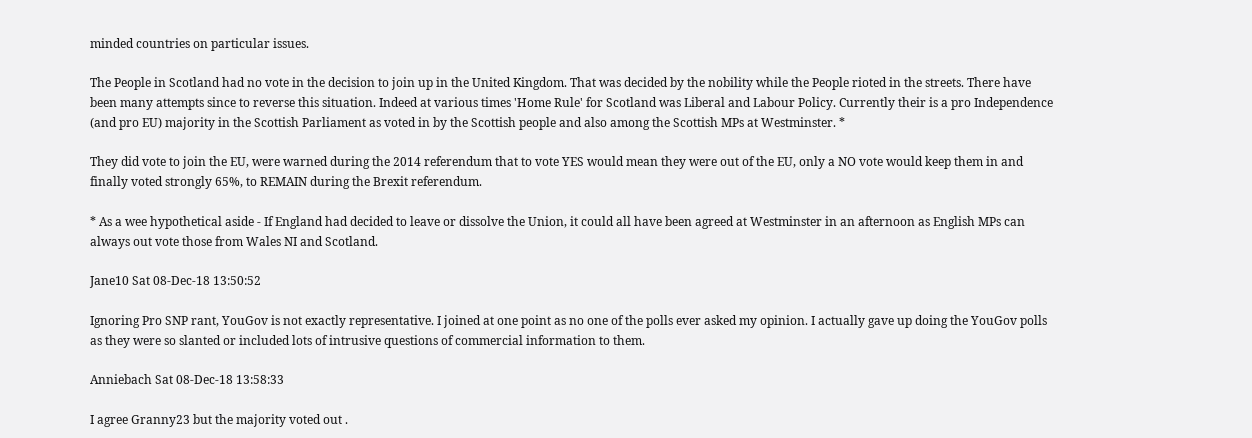minded countries on particular issues.

The People in Scotland had no vote in the decision to join up in the United Kingdom. That was decided by the nobility while the People rioted in the streets. There have been many attempts since to reverse this situation. Indeed at various times 'Home Rule' for Scotland was Liberal and Labour Policy. Currently their is a pro Independence (and pro EU) majority in the Scottish Parliament as voted in by the Scottish people and also among the Scottish MPs at Westminster. *

They did vote to join the EU, were warned during the 2014 referendum that to vote YES would mean they were out of the EU, only a NO vote would keep them in and finally voted strongly 65%, to REMAIN during the Brexit referendum.

* As a wee hypothetical aside - If England had decided to leave or dissolve the Union, it could all have been agreed at Westminster in an afternoon as English MPs can always out vote those from Wales NI and Scotland.

Jane10 Sat 08-Dec-18 13:50:52

Ignoring Pro SNP rant, YouGov is not exactly representative. I joined at one point as no one of the polls ever asked my opinion. I actually gave up doing the YouGov polls as they were so slanted or included lots of intrusive questions of commercial information to them.

Anniebach Sat 08-Dec-18 13:58:33

I agree Granny23 but the majority voted out .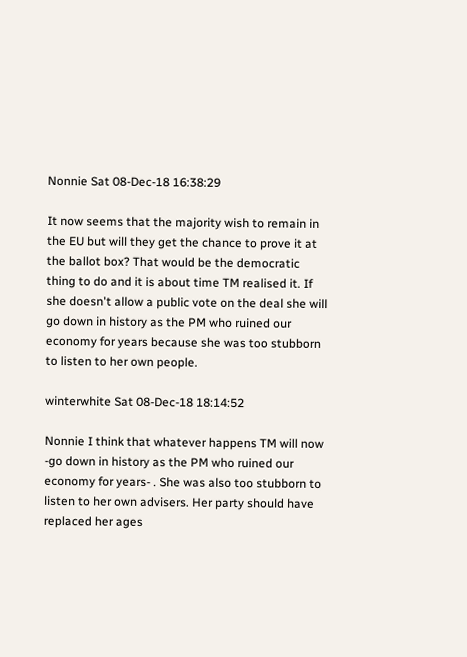Nonnie Sat 08-Dec-18 16:38:29

It now seems that the majority wish to remain in the EU but will they get the chance to prove it at the ballot box? That would be the democratic thing to do and it is about time TM realised it. If she doesn't allow a public vote on the deal she will go down in history as the PM who ruined our economy for years because she was too stubborn to listen to her own people.

winterwhite Sat 08-Dec-18 18:14:52

Nonnie I think that whatever happens TM will now -go down in history as the PM who ruined our economy for years- . She was also too stubborn to listen to her own advisers. Her party should have replaced her ages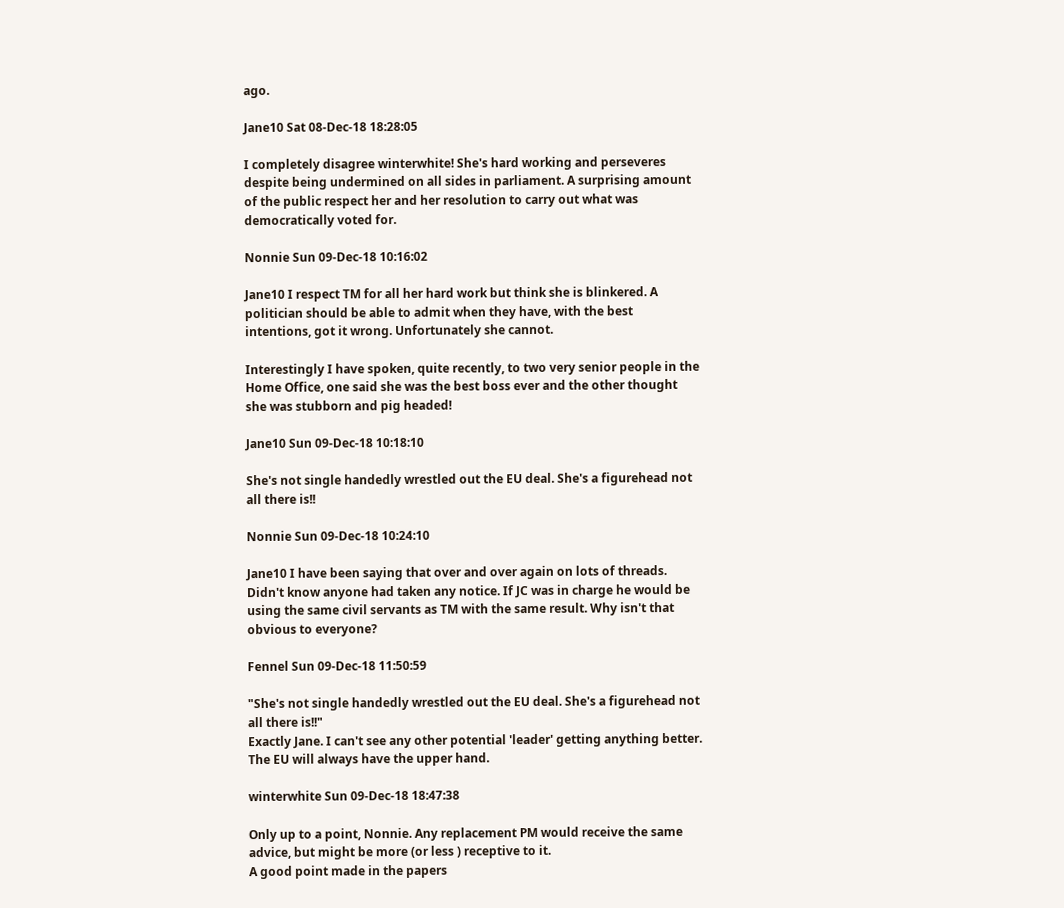ago.

Jane10 Sat 08-Dec-18 18:28:05

I completely disagree winterwhite! She's hard working and perseveres despite being undermined on all sides in parliament. A surprising amount of the public respect her and her resolution to carry out what was democratically voted for.

Nonnie Sun 09-Dec-18 10:16:02

Jane10 I respect TM for all her hard work but think she is blinkered. A politician should be able to admit when they have, with the best intentions, got it wrong. Unfortunately she cannot.

Interestingly I have spoken, quite recently, to two very senior people in the Home Office, one said she was the best boss ever and the other thought she was stubborn and pig headed!

Jane10 Sun 09-Dec-18 10:18:10

She's not single handedly wrestled out the EU deal. She's a figurehead not all there is!!

Nonnie Sun 09-Dec-18 10:24:10

Jane10 I have been saying that over and over again on lots of threads. Didn't know anyone had taken any notice. If JC was in charge he would be using the same civil servants as TM with the same result. Why isn't that obvious to everyone?

Fennel Sun 09-Dec-18 11:50:59

"She's not single handedly wrestled out the EU deal. She's a figurehead not all there is!!"
Exactly Jane. I can't see any other potential 'leader' getting anything better. The EU will always have the upper hand.

winterwhite Sun 09-Dec-18 18:47:38

Only up to a point, Nonnie. Any replacement PM would receive the same advice, but might be more (or less ) receptive to it.
A good point made in the papers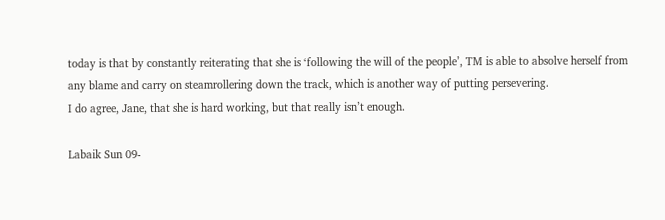today is that by constantly reiterating that she is ‘following the will of the people’, TM is able to absolve herself from any blame and carry on steamrollering down the track, which is another way of putting persevering.
I do agree, Jane, that she is hard working, but that really isn’t enough.

Labaik Sun 09-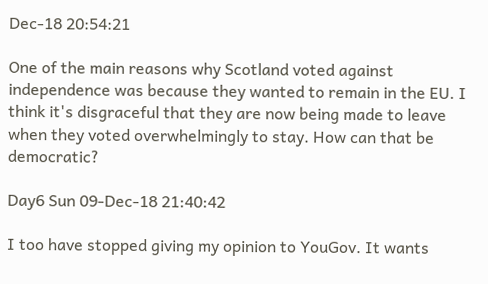Dec-18 20:54:21

One of the main reasons why Scotland voted against independence was because they wanted to remain in the EU. I think it's disgraceful that they are now being made to leave when they voted overwhelmingly to stay. How can that be democratic?

Day6 Sun 09-Dec-18 21:40:42

I too have stopped giving my opinion to YouGov. It wants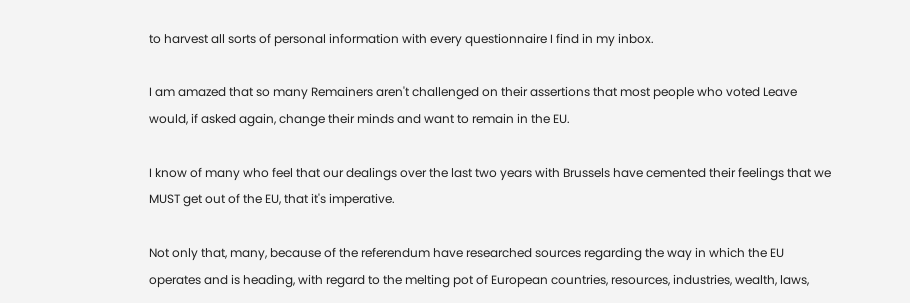to harvest all sorts of personal information with every questionnaire I find in my inbox.

I am amazed that so many Remainers aren't challenged on their assertions that most people who voted Leave would, if asked again, change their minds and want to remain in the EU.

I know of many who feel that our dealings over the last two years with Brussels have cemented their feelings that we MUST get out of the EU, that it's imperative.

Not only that, many, because of the referendum have researched sources regarding the way in which the EU operates and is heading, with regard to the melting pot of European countries, resources, industries, wealth, laws,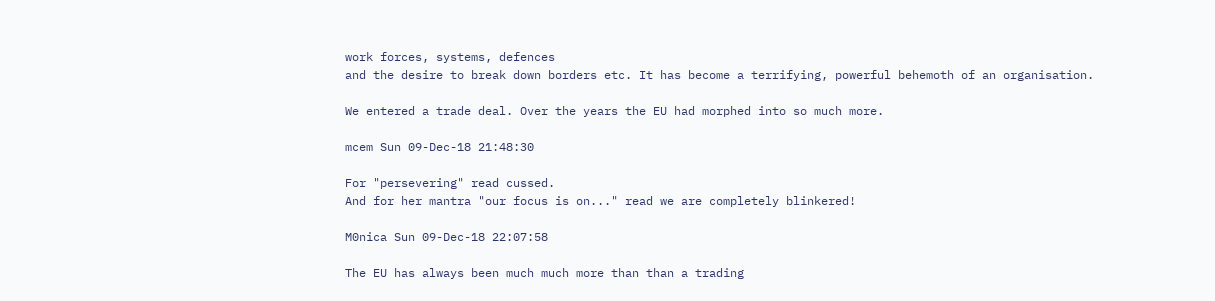work forces, systems, defences
and the desire to break down borders etc. It has become a terrifying, powerful behemoth of an organisation.

We entered a trade deal. Over the years the EU had morphed into so much more.

mcem Sun 09-Dec-18 21:48:30

For "persevering" read cussed.
And for her mantra "our focus is on..." read we are completely blinkered!

M0nica Sun 09-Dec-18 22:07:58

The EU has always been much much more than than a trading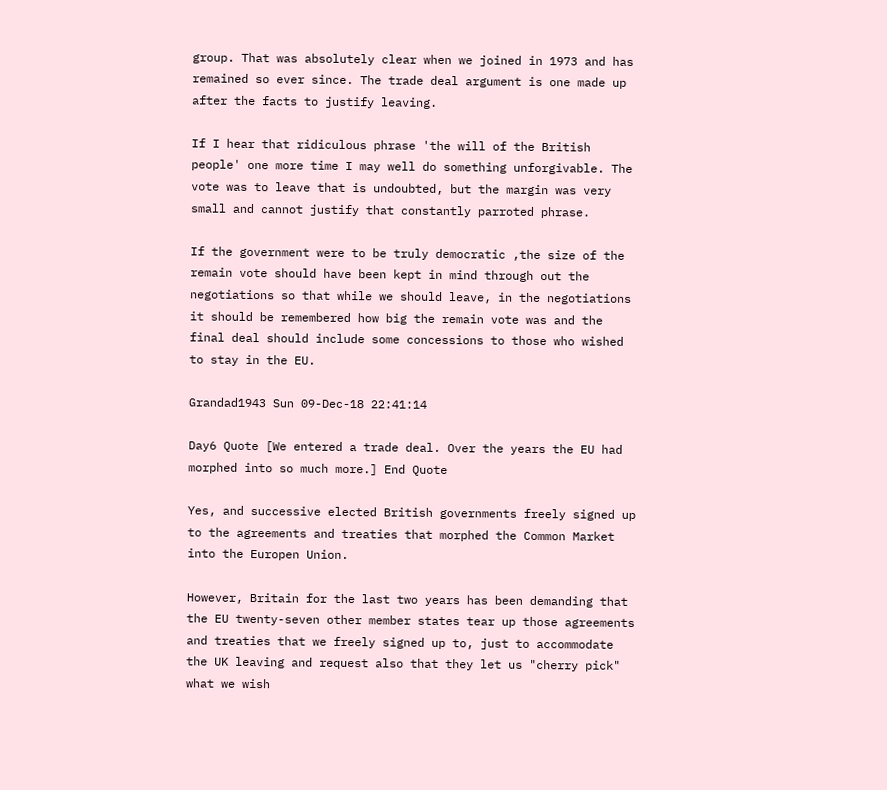group. That was absolutely clear when we joined in 1973 and has remained so ever since. The trade deal argument is one made up after the facts to justify leaving.

If I hear that ridiculous phrase 'the will of the British people' one more time I may well do something unforgivable. The vote was to leave that is undoubted, but the margin was very small and cannot justify that constantly parroted phrase.

If the government were to be truly democratic ,the size of the remain vote should have been kept in mind through out the negotiations so that while we should leave, in the negotiations it should be remembered how big the remain vote was and the final deal should include some concessions to those who wished to stay in the EU.

Grandad1943 Sun 09-Dec-18 22:41:14

Day6 Quote [We entered a trade deal. Over the years the EU had morphed into so much more.] End Quote

Yes, and successive elected British governments freely signed up to the agreements and treaties that morphed the Common Market into the Europen Union.

However, Britain for the last two years has been demanding that the EU twenty-seven other member states tear up those agreements and treaties that we freely signed up to, just to accommodate the UK leaving and request also that they let us "cherry pick" what we wish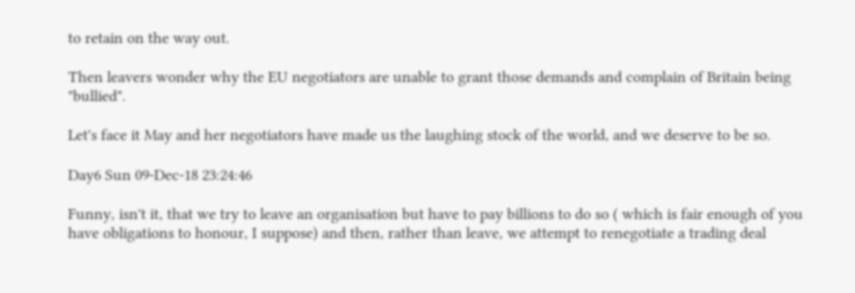to retain on the way out.

Then leavers wonder why the EU negotiators are unable to grant those demands and complain of Britain being "bullied".

Let's face it May and her negotiators have made us the laughing stock of the world, and we deserve to be so.

Day6 Sun 09-Dec-18 23:24:46

Funny, isn't it, that we try to leave an organisation but have to pay billions to do so ( which is fair enough of you have obligations to honour, I suppose) and then, rather than leave, we attempt to renegotiate a trading deal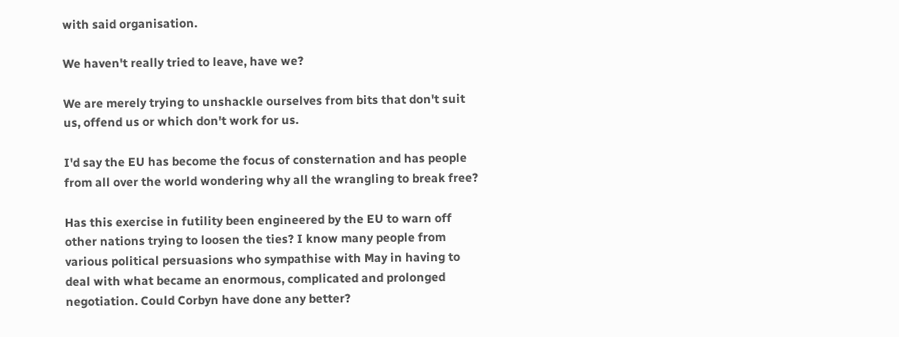with said organisation.

We haven't really tried to leave, have we?

We are merely trying to unshackle ourselves from bits that don't suit us, offend us or which don't work for us.

I'd say the EU has become the focus of consternation and has people from all over the world wondering why all the wrangling to break free?

Has this exercise in futility been engineered by the EU to warn off other nations trying to loosen the ties? I know many people from various political persuasions who sympathise with May in having to deal with what became an enormous, complicated and prolonged negotiation. Could Corbyn have done any better?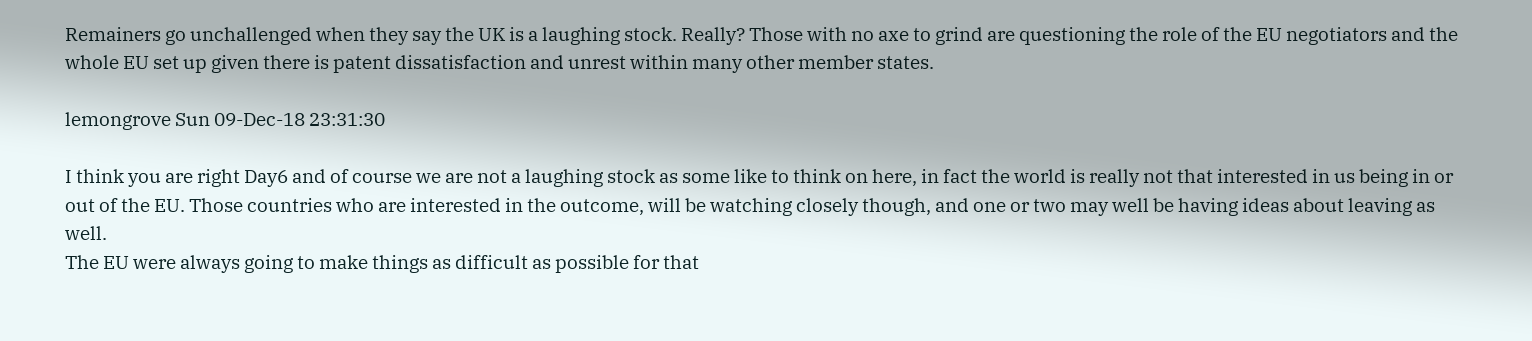Remainers go unchallenged when they say the UK is a laughing stock. Really? Those with no axe to grind are questioning the role of the EU negotiators and the whole EU set up given there is patent dissatisfaction and unrest within many other member states.

lemongrove Sun 09-Dec-18 23:31:30

I think you are right Day6 and of course we are not a laughing stock as some like to think on here, in fact the world is really not that interested in us being in or out of the EU. Those countries who are interested in the outcome, will be watching closely though, and one or two may well be having ideas about leaving as well.
The EU were always going to make things as difficult as possible for that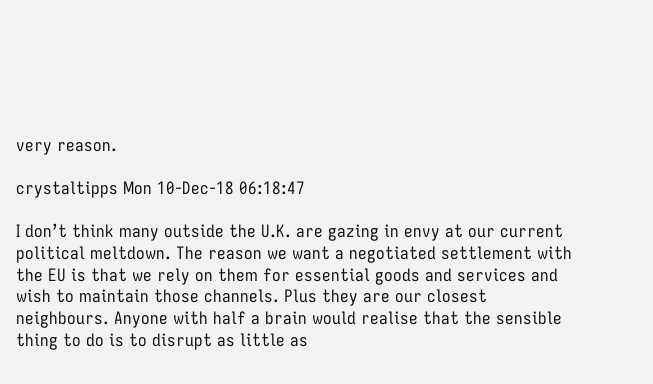very reason.

crystaltipps Mon 10-Dec-18 06:18:47

I don’t think many outside the U.K. are gazing in envy at our current political meltdown. The reason we want a negotiated settlement with the EU is that we rely on them for essential goods and services and wish to maintain those channels. Plus they are our closest neighbours. Anyone with half a brain would realise that the sensible thing to do is to disrupt as little as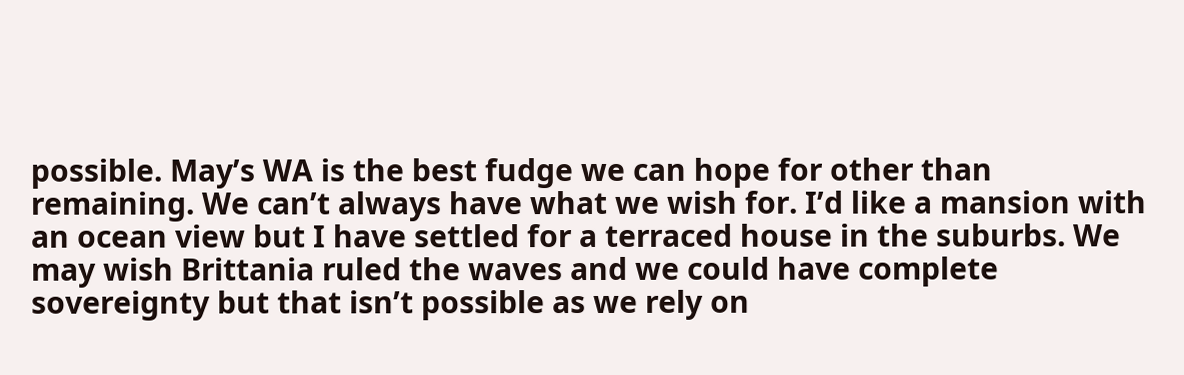possible. May’s WA is the best fudge we can hope for other than remaining. We can’t always have what we wish for. I’d like a mansion with an ocean view but I have settled for a terraced house in the suburbs. We may wish Brittania ruled the waves and we could have complete sovereignty but that isn’t possible as we rely on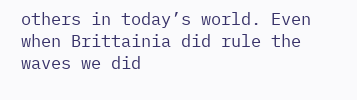others in today’s world. Even when Brittainia did rule the waves we did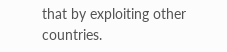that by exploiting other countries.